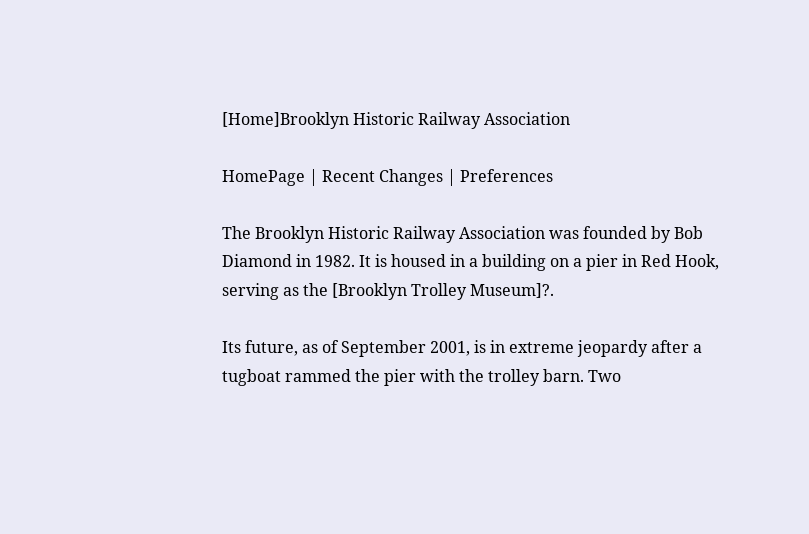[Home]Brooklyn Historic Railway Association

HomePage | Recent Changes | Preferences

The Brooklyn Historic Railway Association was founded by Bob Diamond in 1982. It is housed in a building on a pier in Red Hook, serving as the [Brooklyn Trolley Museum]?.

Its future, as of September 2001, is in extreme jeopardy after a tugboat rammed the pier with the trolley barn. Two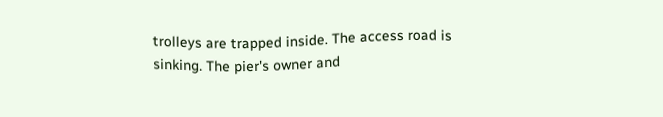trolleys are trapped inside. The access road is sinking. The pier's owner and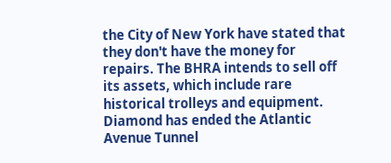the City of New York have stated that they don't have the money for repairs. The BHRA intends to sell off its assets, which include rare historical trolleys and equipment. Diamond has ended the Atlantic Avenue Tunnel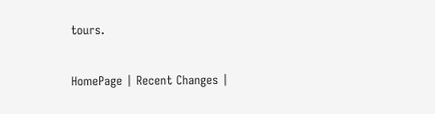tours.

HomePage | Recent Changes |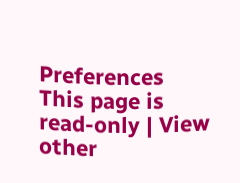Preferences
This page is read-only | View other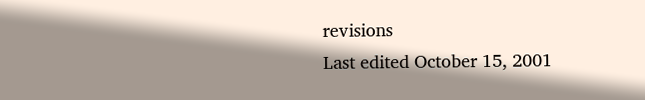revisions
Last edited October 15, 2001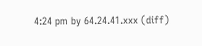4:24 pm by 64.24.41.xxx (diff)